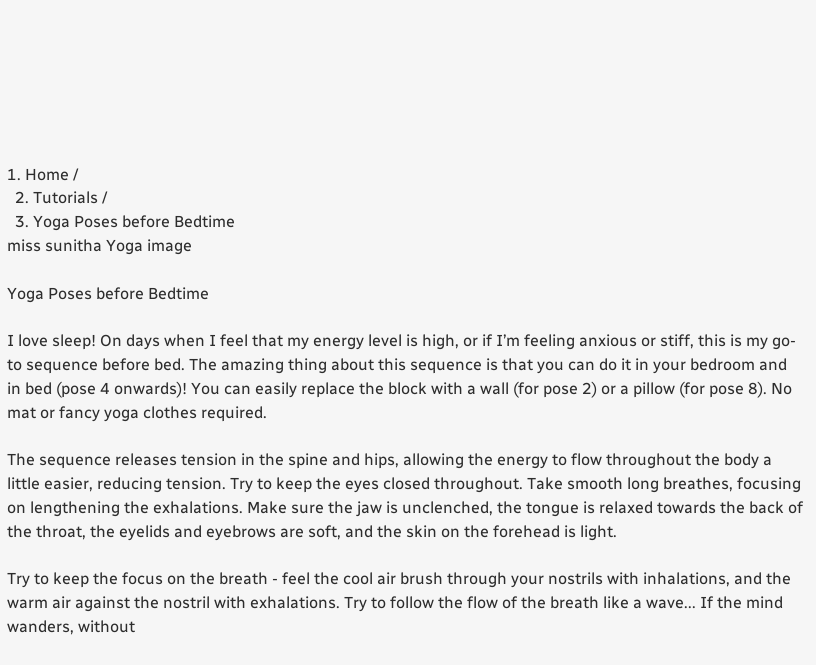1. Home /
  2. Tutorials /
  3. Yoga Poses before Bedtime
miss sunitha Yoga image

Yoga Poses before Bedtime

I love sleep! On days when I feel that my energy level is high, or if I’m feeling anxious or stiff, this is my go-to sequence before bed. The amazing thing about this sequence is that you can do it in your bedroom and in bed (pose 4 onwards)! You can easily replace the block with a wall (for pose 2) or a pillow (for pose 8). No mat or fancy yoga clothes required.

The sequence releases tension in the spine and hips, allowing the energy to flow throughout the body a little easier, reducing tension. Try to keep the eyes closed throughout. Take smooth long breathes, focusing on lengthening the exhalations. Make sure the jaw is unclenched, the tongue is relaxed towards the back of the throat, the eyelids and eyebrows are soft, and the skin on the forehead is light.

Try to keep the focus on the breath - feel the cool air brush through your nostrils with inhalations, and the warm air against the nostril with exhalations. Try to follow the flow of the breath like a wave... If the mind wanders, without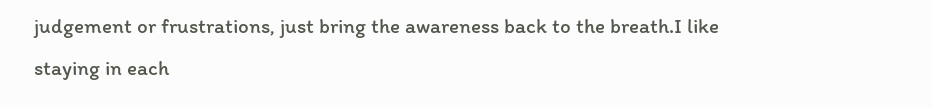judgement or frustrations, just bring the awareness back to the breath.I like staying in each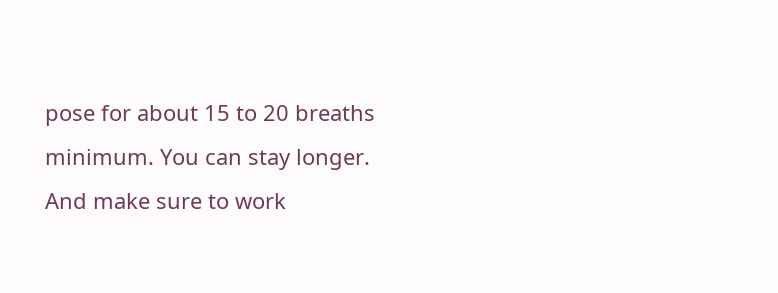pose for about 15 to 20 breaths minimum. You can stay longer. And make sure to work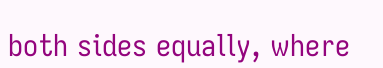both sides equally, where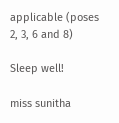applicable (poses 2, 3, 6 and 8)

Sleep well!

miss sunitha